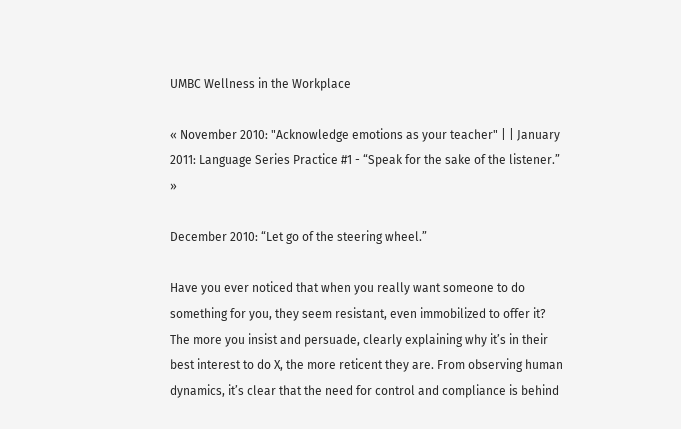UMBC Wellness in the Workplace

« November 2010: "Acknowledge emotions as your teacher" | | January 2011: Language Series Practice #1 - “Speak for the sake of the listener.” »

December 2010: “Let go of the steering wheel.”

Have you ever noticed that when you really want someone to do something for you, they seem resistant, even immobilized to offer it? The more you insist and persuade, clearly explaining why it’s in their best interest to do X, the more reticent they are. From observing human dynamics, it’s clear that the need for control and compliance is behind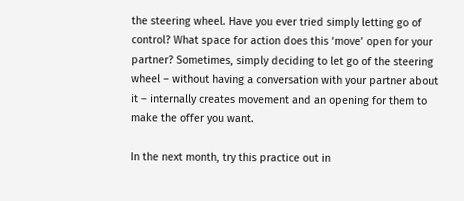the steering wheel. Have you ever tried simply letting go of control? What space for action does this ‘move’ open for your partner? Sometimes, simply deciding to let go of the steering wheel – without having a conversation with your partner about it – internally creates movement and an opening for them to make the offer you want.

In the next month, try this practice out in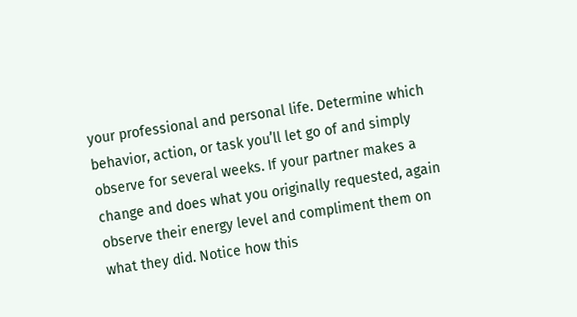your professional and personal life. Determine which behavior, action, or task you’ll let go of and simply observe for several weeks. If your partner makes a change and does what you originally requested, again observe their energy level and compliment them on what they did. Notice how this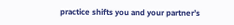practice shifts you and your partner’s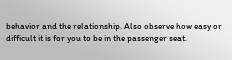behavior and the relationship. Also observe how easy or difficult it is for you to be in the passenger seat.